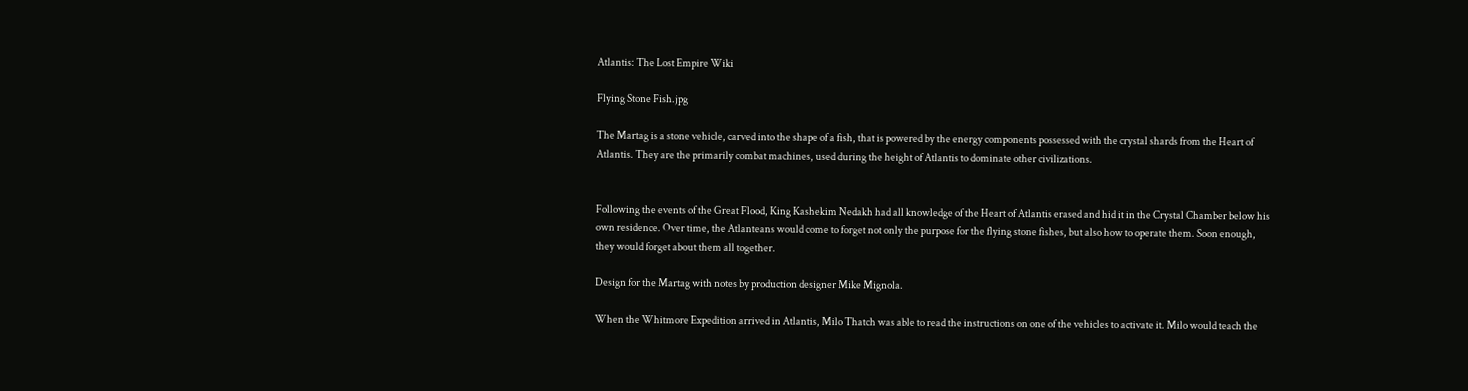Atlantis: The Lost Empire Wiki

Flying Stone Fish.jpg

The Martag is a stone vehicle, carved into the shape of a fish, that is powered by the energy components possessed with the crystal shards from the Heart of Atlantis. They are the primarily combat machines, used during the height of Atlantis to dominate other civilizations.


Following the events of the Great Flood, King Kashekim Nedakh had all knowledge of the Heart of Atlantis erased and hid it in the Crystal Chamber below his own residence. Over time, the Atlanteans would come to forget not only the purpose for the flying stone fishes, but also how to operate them. Soon enough, they would forget about them all together.

Design for the Martag with notes by production designer Mike Mignola.

When the Whitmore Expedition arrived in Atlantis, Milo Thatch was able to read the instructions on one of the vehicles to activate it. Milo would teach the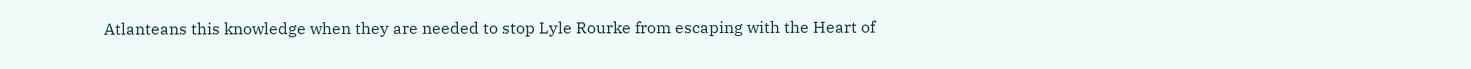Atlanteans this knowledge when they are needed to stop Lyle Rourke from escaping with the Heart of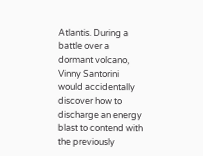Atlantis. During a battle over a dormant volcano, Vinny Santorini would accidentally discover how to discharge an energy blast to contend with the previously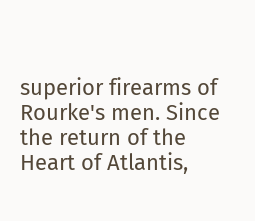superior firearms of Rourke's men. Since the return of the Heart of Atlantis,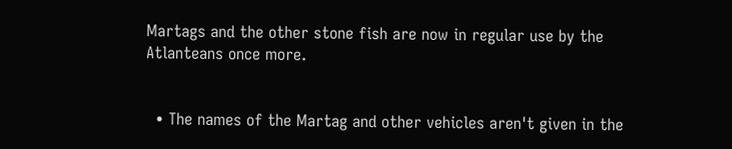Martags and the other stone fish are now in regular use by the Atlanteans once more.


  • The names of the Martag and other vehicles aren't given in the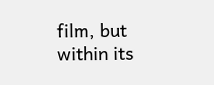film, but within its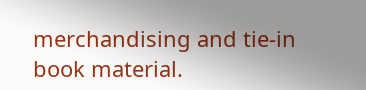merchandising and tie-in book material.